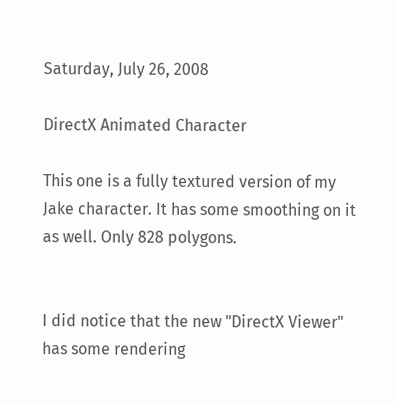Saturday, July 26, 2008

DirectX Animated Character

This one is a fully textured version of my Jake character. It has some smoothing on it as well. Only 828 polygons.


I did notice that the new "DirectX Viewer" has some rendering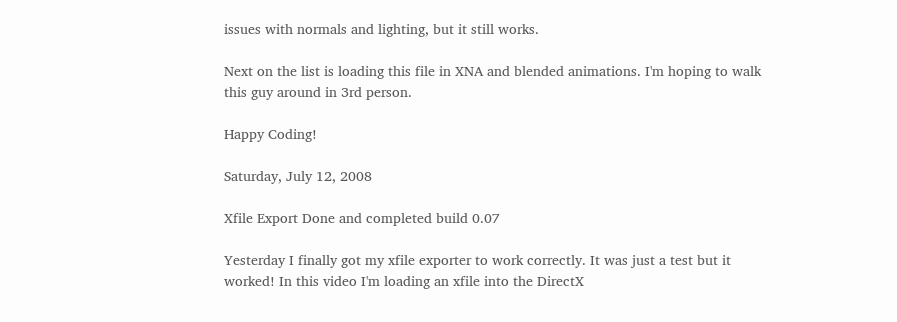issues with normals and lighting, but it still works.

Next on the list is loading this file in XNA and blended animations. I'm hoping to walk this guy around in 3rd person.

Happy Coding!

Saturday, July 12, 2008

Xfile Export Done and completed build 0.07

Yesterday I finally got my xfile exporter to work correctly. It was just a test but it worked! In this video I'm loading an xfile into the DirectX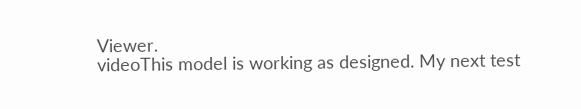Viewer.
videoThis model is working as designed. My next test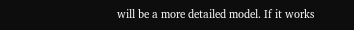will be a more detailed model. If it works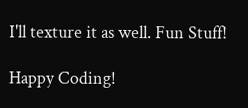I'll texture it as well. Fun Stuff!

Happy Coding!